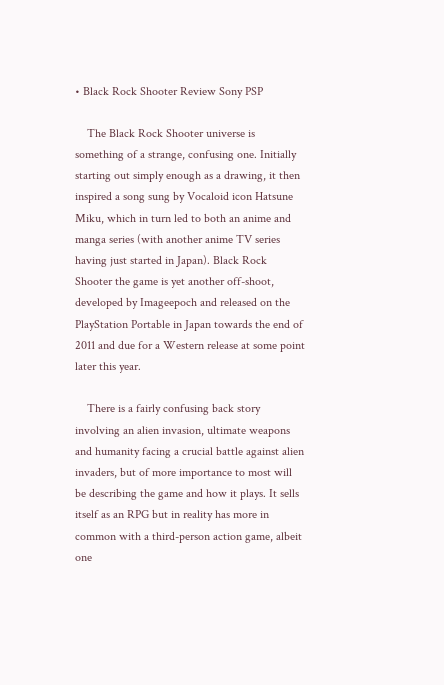• Black Rock Shooter Review Sony PSP

    The Black Rock Shooter universe is something of a strange, confusing one. Initially starting out simply enough as a drawing, it then inspired a song sung by Vocaloid icon Hatsune Miku, which in turn led to both an anime and manga series (with another anime TV series having just started in Japan). Black Rock Shooter the game is yet another off-shoot, developed by Imageepoch and released on the PlayStation Portable in Japan towards the end of 2011 and due for a Western release at some point later this year.

    There is a fairly confusing back story involving an alien invasion, ultimate weapons and humanity facing a crucial battle against alien invaders, but of more importance to most will be describing the game and how it plays. It sells itself as an RPG but in reality has more in common with a third-person action game, albeit one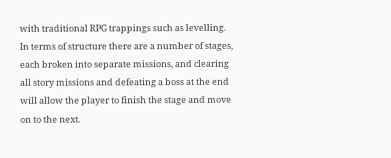with traditional RPG trappings such as levelling. In terms of structure there are a number of stages, each broken into separate missions, and clearing all story missions and defeating a boss at the end will allow the player to finish the stage and move on to the next.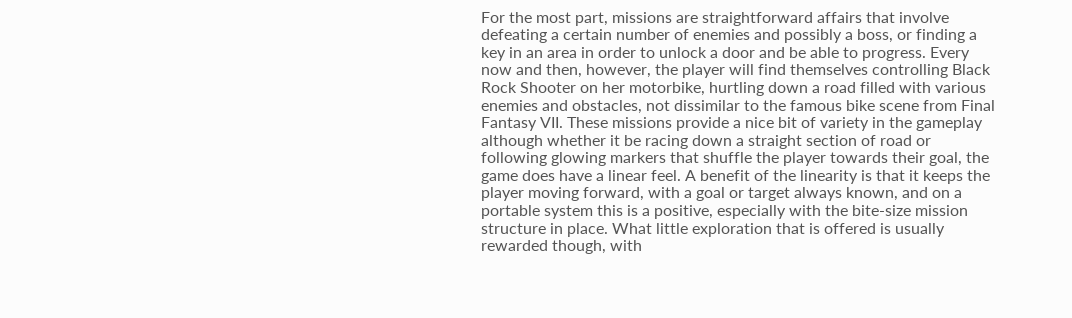For the most part, missions are straightforward affairs that involve defeating a certain number of enemies and possibly a boss, or finding a key in an area in order to unlock a door and be able to progress. Every now and then, however, the player will find themselves controlling Black Rock Shooter on her motorbike, hurtling down a road filled with various enemies and obstacles, not dissimilar to the famous bike scene from Final Fantasy VII. These missions provide a nice bit of variety in the gameplay although whether it be racing down a straight section of road or following glowing markers that shuffle the player towards their goal, the game does have a linear feel. A benefit of the linearity is that it keeps the player moving forward, with a goal or target always known, and on a portable system this is a positive, especially with the bite-size mission structure in place. What little exploration that is offered is usually rewarded though, with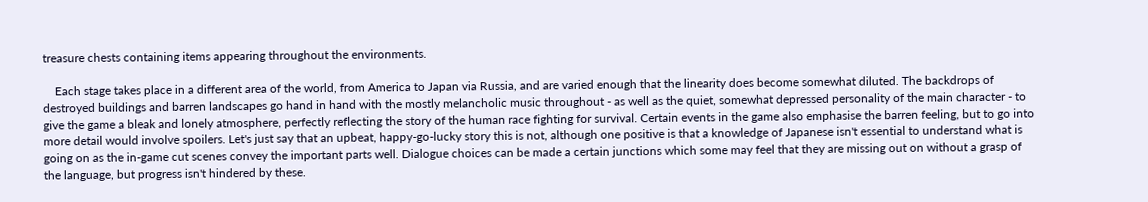treasure chests containing items appearing throughout the environments.

    Each stage takes place in a different area of the world, from America to Japan via Russia, and are varied enough that the linearity does become somewhat diluted. The backdrops of destroyed buildings and barren landscapes go hand in hand with the mostly melancholic music throughout - as well as the quiet, somewhat depressed personality of the main character - to give the game a bleak and lonely atmosphere, perfectly reflecting the story of the human race fighting for survival. Certain events in the game also emphasise the barren feeling, but to go into more detail would involve spoilers. Let's just say that an upbeat, happy-go-lucky story this is not, although one positive is that a knowledge of Japanese isn't essential to understand what is going on as the in-game cut scenes convey the important parts well. Dialogue choices can be made a certain junctions which some may feel that they are missing out on without a grasp of the language, but progress isn't hindered by these.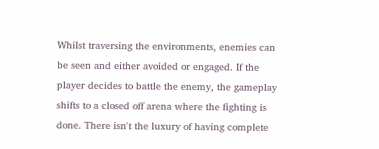Whilst traversing the environments, enemies can be seen and either avoided or engaged. If the player decides to battle the enemy, the gameplay shifts to a closed off arena where the fighting is done. There isn't the luxury of having complete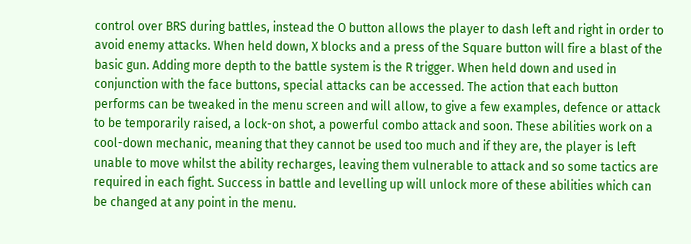control over BRS during battles, instead the O button allows the player to dash left and right in order to avoid enemy attacks. When held down, X blocks and a press of the Square button will fire a blast of the basic gun. Adding more depth to the battle system is the R trigger. When held down and used in conjunction with the face buttons, special attacks can be accessed. The action that each button performs can be tweaked in the menu screen and will allow, to give a few examples, defence or attack to be temporarily raised, a lock-on shot, a powerful combo attack and soon. These abilities work on a cool-down mechanic, meaning that they cannot be used too much and if they are, the player is left unable to move whilst the ability recharges, leaving them vulnerable to attack and so some tactics are required in each fight. Success in battle and levelling up will unlock more of these abilities which can be changed at any point in the menu.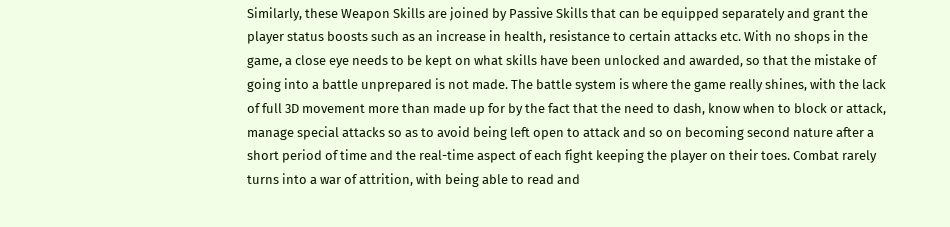Similarly, these Weapon Skills are joined by Passive Skills that can be equipped separately and grant the player status boosts such as an increase in health, resistance to certain attacks etc. With no shops in the game, a close eye needs to be kept on what skills have been unlocked and awarded, so that the mistake of going into a battle unprepared is not made. The battle system is where the game really shines, with the lack of full 3D movement more than made up for by the fact that the need to dash, know when to block or attack, manage special attacks so as to avoid being left open to attack and so on becoming second nature after a short period of time and the real-time aspect of each fight keeping the player on their toes. Combat rarely turns into a war of attrition, with being able to read and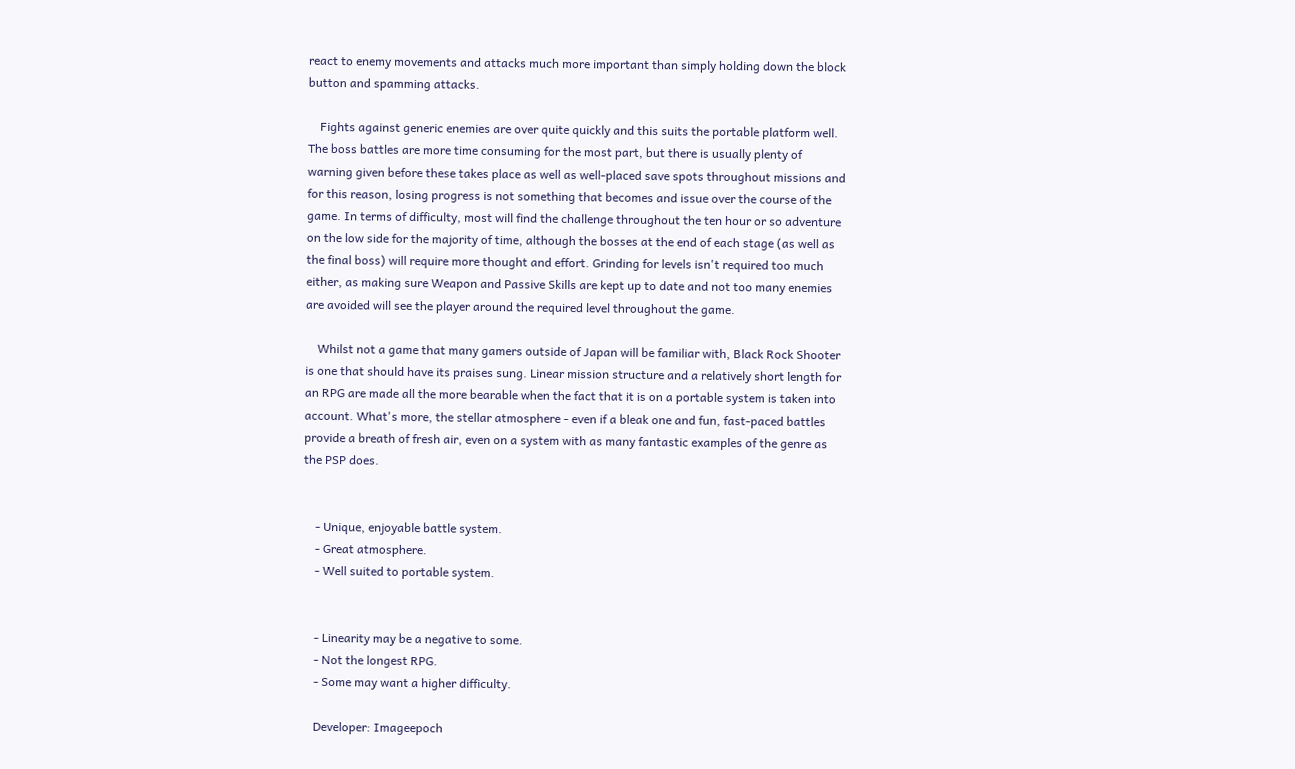react to enemy movements and attacks much more important than simply holding down the block button and spamming attacks.

    Fights against generic enemies are over quite quickly and this suits the portable platform well. The boss battles are more time consuming for the most part, but there is usually plenty of warning given before these takes place as well as well-placed save spots throughout missions and for this reason, losing progress is not something that becomes and issue over the course of the game. In terms of difficulty, most will find the challenge throughout the ten hour or so adventure on the low side for the majority of time, although the bosses at the end of each stage (as well as the final boss) will require more thought and effort. Grinding for levels isn't required too much either, as making sure Weapon and Passive Skills are kept up to date and not too many enemies are avoided will see the player around the required level throughout the game.

    Whilst not a game that many gamers outside of Japan will be familiar with, Black Rock Shooter is one that should have its praises sung. Linear mission structure and a relatively short length for an RPG are made all the more bearable when the fact that it is on a portable system is taken into account. What's more, the stellar atmosphere - even if a bleak one and fun, fast-paced battles provide a breath of fresh air, even on a system with as many fantastic examples of the genre as the PSP does.


    - Unique, enjoyable battle system.
    - Great atmosphere.
    - Well suited to portable system.


    - Linearity may be a negative to some.
    - Not the longest RPG.
    - Some may want a higher difficulty.

    Developer: Imageepoch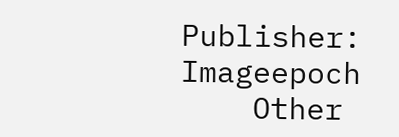Publisher: Imageepoch
    Other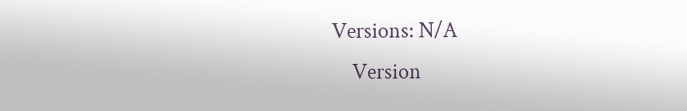Versions: N/A
    Version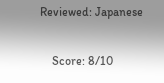Reviewed: Japanese

    Score: 8/10